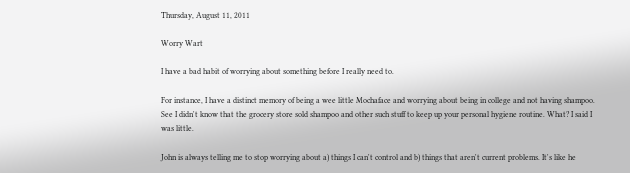Thursday, August 11, 2011

Worry Wart

I have a bad habit of worrying about something before I really need to.

For instance, I have a distinct memory of being a wee little Mochaface and worrying about being in college and not having shampoo. See I didn't know that the grocery store sold shampoo and other such stuff to keep up your personal hygiene routine. What? I said I was little.

John is always telling me to stop worrying about a) things I can't control and b) things that aren't current problems. It's like he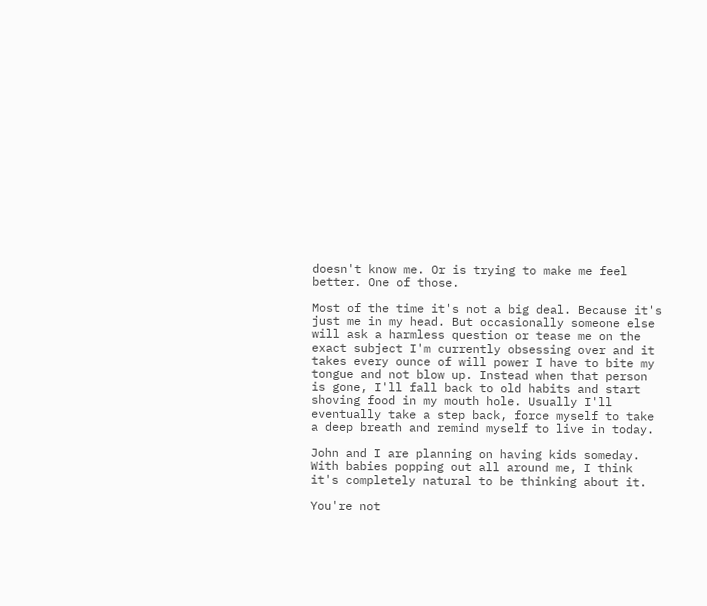doesn't know me. Or is trying to make me feel better. One of those.

Most of the time it's not a big deal. Because it's just me in my head. But occasionally someone else will ask a harmless question or tease me on the exact subject I'm currently obsessing over and it takes every ounce of will power I have to bite my tongue and not blow up. Instead when that person is gone, I'll fall back to old habits and start shoving food in my mouth hole. Usually I'll eventually take a step back, force myself to take a deep breath and remind myself to live in today.

John and I are planning on having kids someday. With babies popping out all around me, I think it's completely natural to be thinking about it.

You're not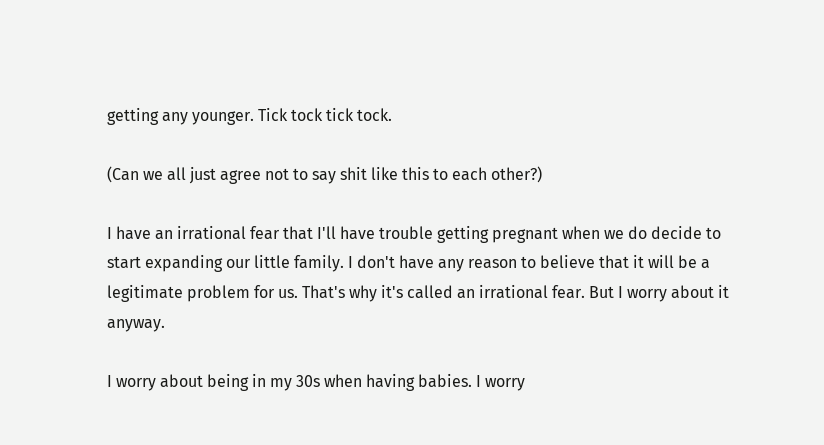getting any younger. Tick tock tick tock.

(Can we all just agree not to say shit like this to each other?)

I have an irrational fear that I'll have trouble getting pregnant when we do decide to start expanding our little family. I don't have any reason to believe that it will be a legitimate problem for us. That's why it's called an irrational fear. But I worry about it anyway.

I worry about being in my 30s when having babies. I worry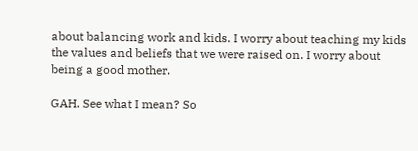about balancing work and kids. I worry about teaching my kids the values and beliefs that we were raised on. I worry about being a good mother.

GAH. See what I mean? So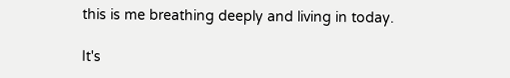this is me breathing deeply and living in today.

It's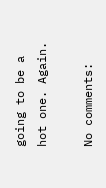going to be a hot one. Again.

No comments: